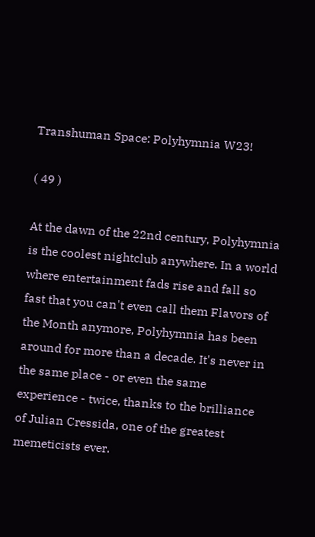Transhuman Space: Polyhymnia W23!

( 49 )

At the dawn of the 22nd century, Polyhymnia is the coolest nightclub anywhere. In a world where entertainment fads rise and fall so fast that you can't even call them Flavors of the Month anymore, Polyhymnia has been around for more than a decade. It's never in the same place - or even the same experience - twice, thanks to the brilliance of Julian Cressida, one of the greatest memeticists ever.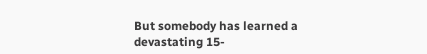But somebody has learned a devastating 15-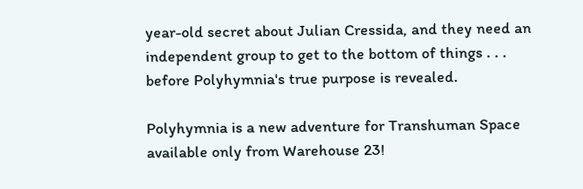year-old secret about Julian Cressida, and they need an independent group to get to the bottom of things . . . before Polyhymnia's true purpose is revealed.

Polyhymnia is a new adventure for Transhuman Space available only from Warehouse 23!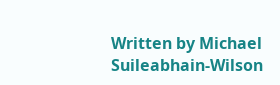Written by Michael Suileabhain-Wilson